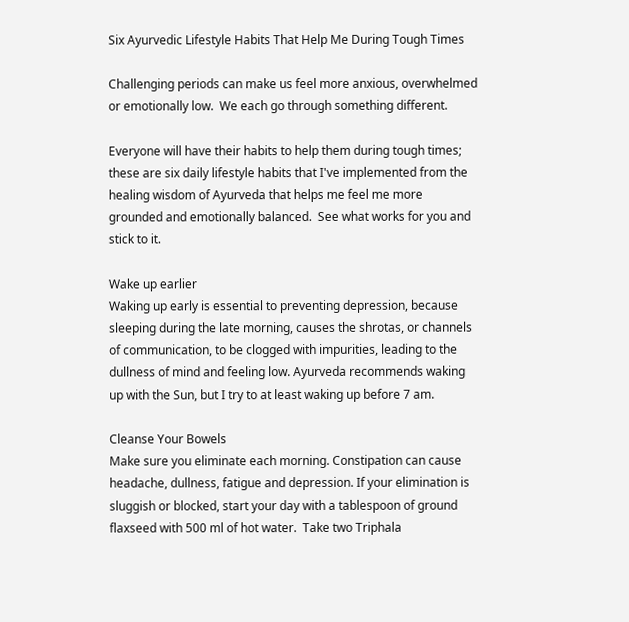Six Ayurvedic Lifestyle Habits That Help Me During Tough Times

Challenging periods can make us feel more anxious, overwhelmed or emotionally low.  We each go through something different.

Everyone will have their habits to help them during tough times; these are six daily lifestyle habits that I've implemented from the healing wisdom of Ayurveda that helps me feel me more grounded and emotionally balanced.  See what works for you and stick to it.

Wake up earlier
Waking up early is essential to preventing depression, because sleeping during the late morning, causes the shrotas, or channels of communication, to be clogged with impurities, leading to the dullness of mind and feeling low. Ayurveda recommends waking up with the Sun, but I try to at least waking up before 7 am.

Cleanse Your Bowels
Make sure you eliminate each morning. Constipation can cause headache, dullness, fatigue and depression. If your elimination is sluggish or blocked, start your day with a tablespoon of ground flaxseed with 500 ml of hot water.  Take two Triphala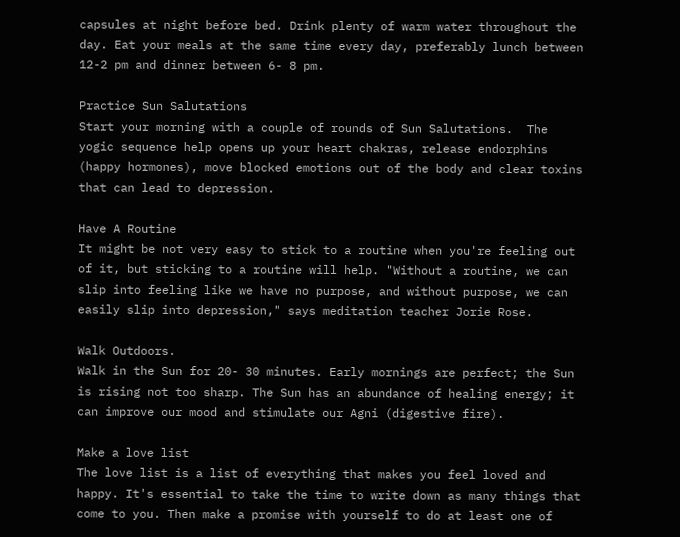capsules at night before bed. Drink plenty of warm water throughout the day. Eat your meals at the same time every day, preferably lunch between 12-2 pm and dinner between 6- 8 pm.

Practice Sun Salutations
Start your morning with a couple of rounds of Sun Salutations.  The yogic sequence help opens up your heart chakras, release endorphins (happy hormones), move blocked emotions out of the body and clear toxins that can lead to depression.

Have A Routine
It might be not very easy to stick to a routine when you're feeling out of it, but sticking to a routine will help. "Without a routine, we can slip into feeling like we have no purpose, and without purpose, we can easily slip into depression," says meditation teacher Jorie Rose.

Walk Outdoors.
Walk in the Sun for 20- 30 minutes. Early mornings are perfect; the Sun is rising not too sharp. The Sun has an abundance of healing energy; it can improve our mood and stimulate our Agni (digestive fire).

Make a love list
The love list is a list of everything that makes you feel loved and happy. It's essential to take the time to write down as many things that come to you. Then make a promise with yourself to do at least one of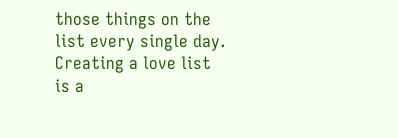those things on the list every single day. Creating a love list is a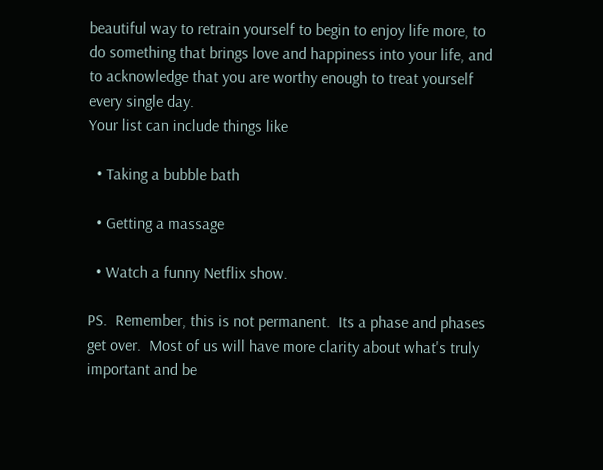beautiful way to retrain yourself to begin to enjoy life more, to do something that brings love and happiness into your life, and to acknowledge that you are worthy enough to treat yourself every single day.
Your list can include things like

  • Taking a bubble bath

  • Getting a massage

  • Watch a funny Netflix show.

PS.  Remember, this is not permanent.  Its a phase and phases get over.  Most of us will have more clarity about what's truly important and be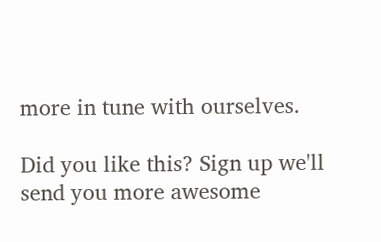more in tune with ourselves.

Did you like this? Sign up we'll send you more awesome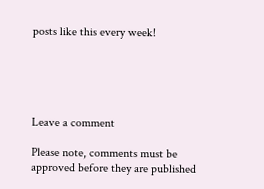posts like this every week!





Leave a comment

Please note, comments must be approved before they are published